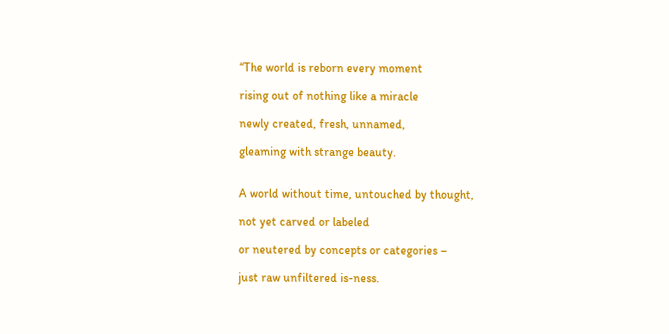“The world is reborn every moment

rising out of nothing like a miracle

newly created, fresh, unnamed,

gleaming with strange beauty.


A world without time, untouched by thought,

not yet carved or labeled

or neutered by concepts or categories –

just raw unfiltered is-ness.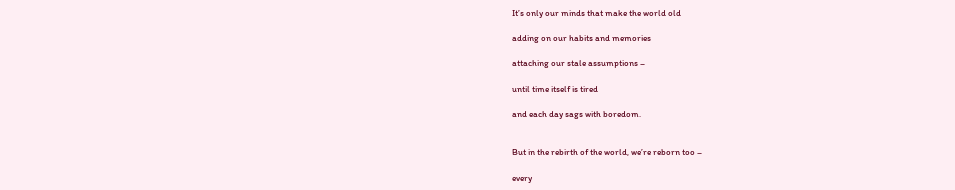It’s only our minds that make the world old

adding on our habits and memories

attaching our stale assumptions –

until time itself is tired

and each day sags with boredom.


But in the rebirth of the world, we’re reborn too –

every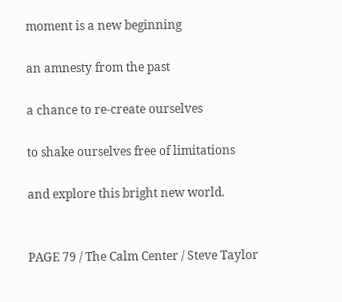moment is a new beginning

an amnesty from the past

a chance to re-create ourselves

to shake ourselves free of limitations

and explore this bright new world.


PAGE 79 / The Calm Center / Steve Taylor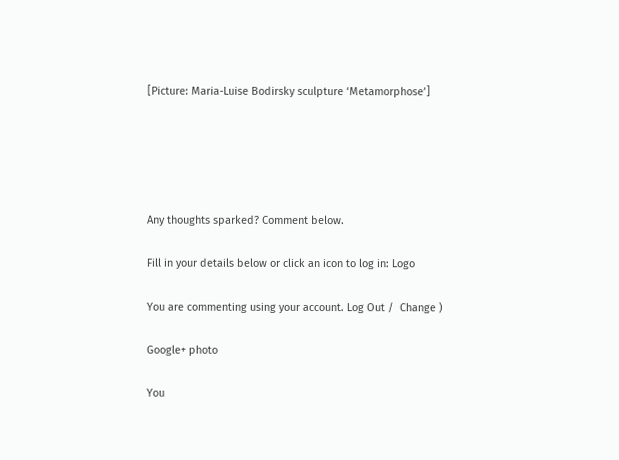[Picture: Maria-Luise Bodirsky sculpture ‘Metamorphose’]





Any thoughts sparked? Comment below.

Fill in your details below or click an icon to log in: Logo

You are commenting using your account. Log Out /  Change )

Google+ photo

You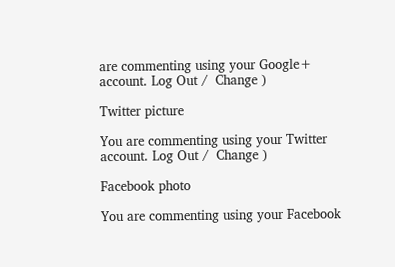are commenting using your Google+ account. Log Out /  Change )

Twitter picture

You are commenting using your Twitter account. Log Out /  Change )

Facebook photo

You are commenting using your Facebook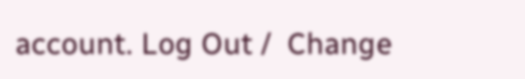account. Log Out /  Change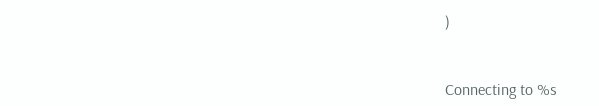)


Connecting to %s